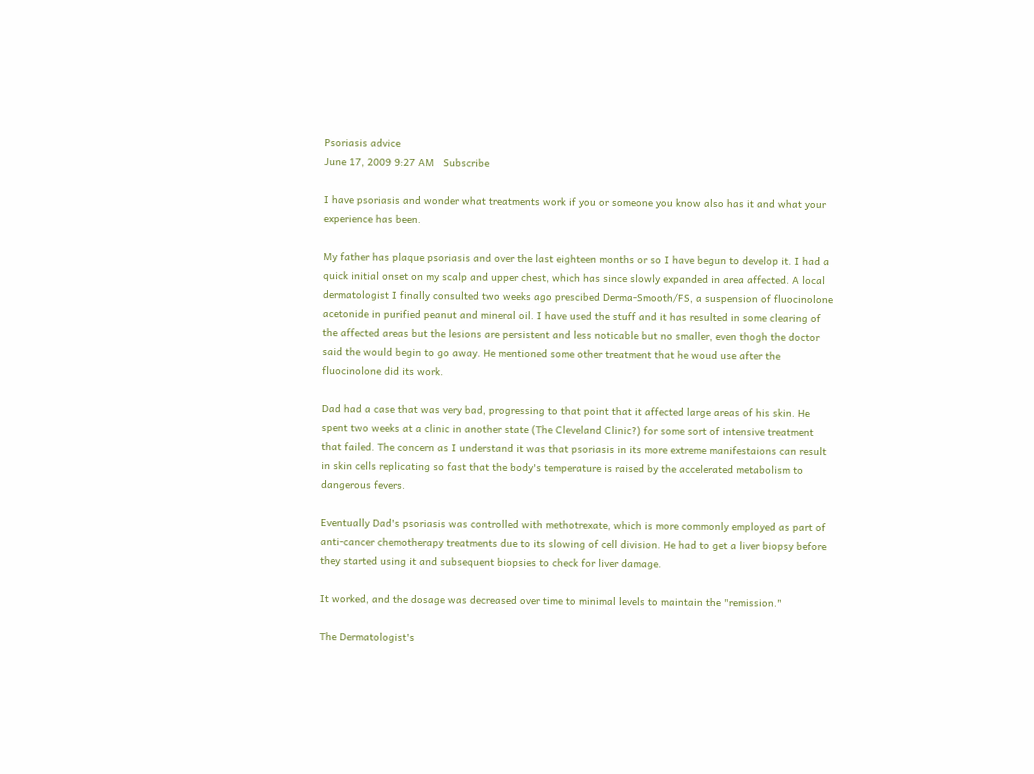Psoriasis advice
June 17, 2009 9:27 AM   Subscribe

I have psoriasis and wonder what treatments work if you or someone you know also has it and what your experience has been.

My father has plaque psoriasis and over the last eighteen months or so I have begun to develop it. I had a quick initial onset on my scalp and upper chest, which has since slowly expanded in area affected. A local dermatologist I finally consulted two weeks ago prescibed Derma-Smooth/FS, a suspension of fluocinolone acetonide in purified peanut and mineral oil. I have used the stuff and it has resulted in some clearing of the affected areas but the lesions are persistent and less noticable but no smaller, even thogh the doctor said the would begin to go away. He mentioned some other treatment that he woud use after the fluocinolone did its work.

Dad had a case that was very bad, progressing to that point that it affected large areas of his skin. He spent two weeks at a clinic in another state (The Cleveland Clinic?) for some sort of intensive treatment that failed. The concern as I understand it was that psoriasis in its more extreme manifestaions can result in skin cells replicating so fast that the body's temperature is raised by the accelerated metabolism to dangerous fevers.

Eventually Dad's psoriasis was controlled with methotrexate, which is more commonly employed as part of anti-cancer chemotherapy treatments due to its slowing of cell division. He had to get a liver biopsy before they started using it and subsequent biopsies to check for liver damage.

It worked, and the dosage was decreased over time to minimal levels to maintain the "remission."

The Dermatologist's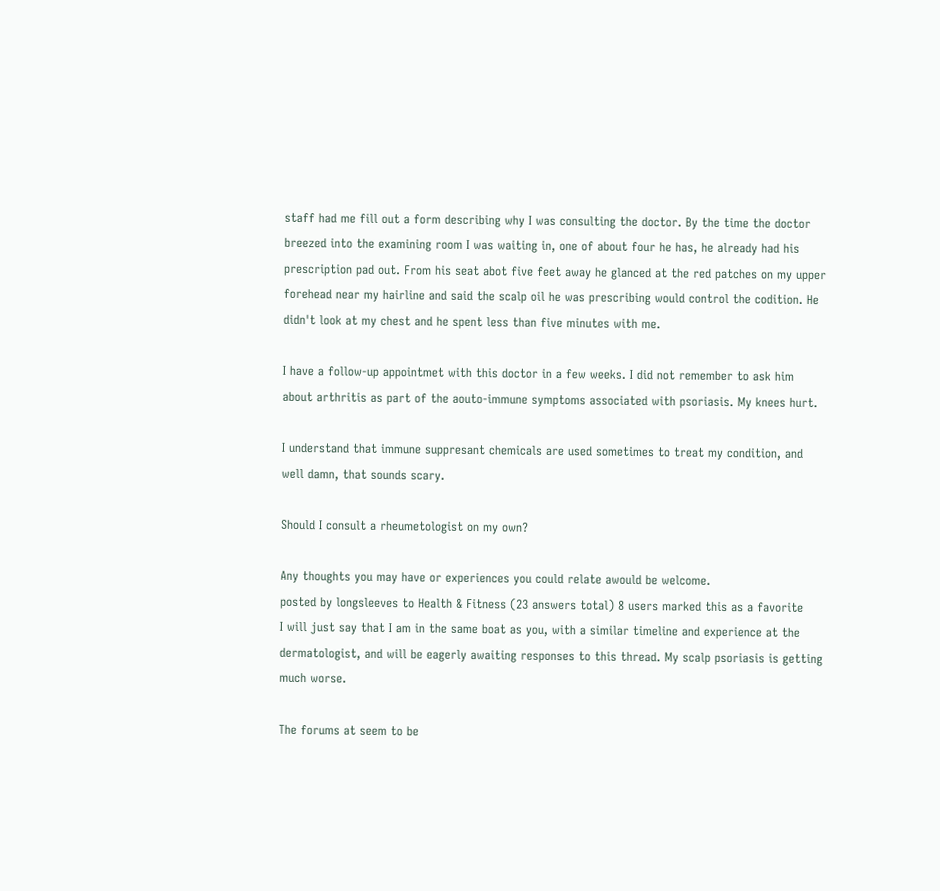staff had me fill out a form describing why I was consulting the doctor. By the time the doctor breezed into the examining room I was waiting in, one of about four he has, he already had his prescription pad out. From his seat abot five feet away he glanced at the red patches on my upper forehead near my hairline and said the scalp oil he was prescribing would control the codition. He didn't look at my chest and he spent less than five minutes with me.

I have a follow-up appointmet with this doctor in a few weeks. I did not remember to ask him about arthritis as part of the aouto-immune symptoms associated with psoriasis. My knees hurt.

I understand that immune suppresant chemicals are used sometimes to treat my condition, and well damn, that sounds scary.

Should I consult a rheumetologist on my own?

Any thoughts you may have or experiences you could relate awould be welcome.
posted by longsleeves to Health & Fitness (23 answers total) 8 users marked this as a favorite
I will just say that I am in the same boat as you, with a similar timeline and experience at the dermatologist, and will be eagerly awaiting responses to this thread. My scalp psoriasis is getting much worse.

The forums at seem to be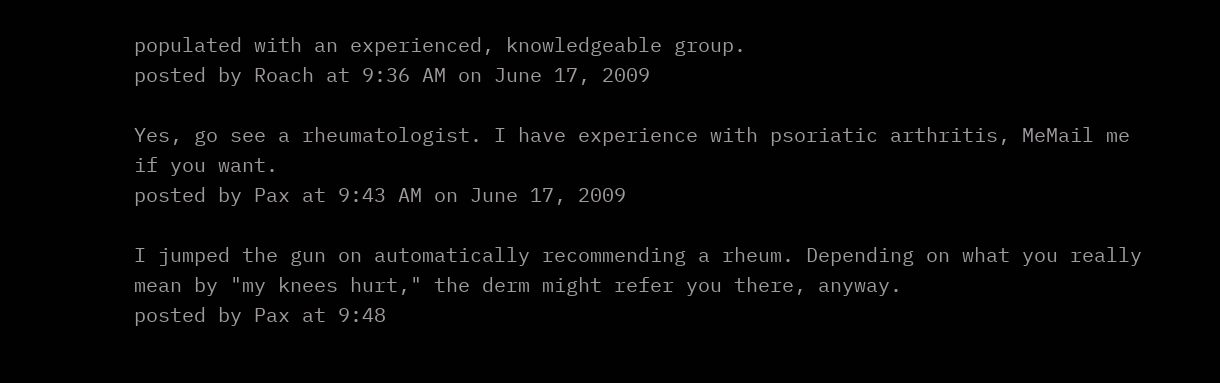populated with an experienced, knowledgeable group.
posted by Roach at 9:36 AM on June 17, 2009

Yes, go see a rheumatologist. I have experience with psoriatic arthritis, MeMail me if you want.
posted by Pax at 9:43 AM on June 17, 2009

I jumped the gun on automatically recommending a rheum. Depending on what you really mean by "my knees hurt," the derm might refer you there, anyway.
posted by Pax at 9:48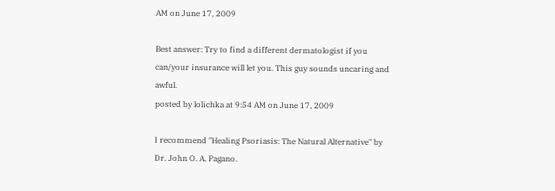AM on June 17, 2009

Best answer: Try to find a different dermatologist if you can/your insurance will let you. This guy sounds uncaring and awful.
posted by lolichka at 9:54 AM on June 17, 2009

I recommend "Healing Psoriasis: The Natural Alternative" by Dr. John O. A. Pagano.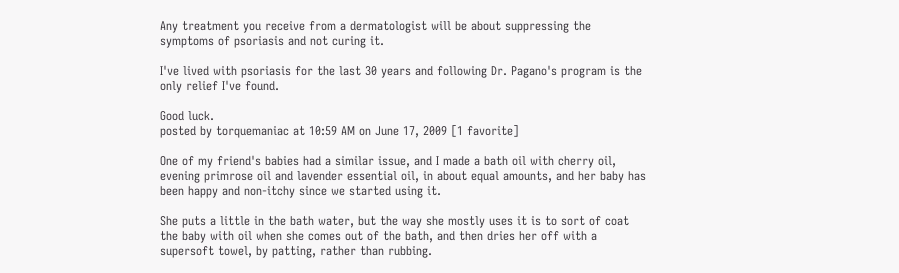Any treatment you receive from a dermatologist will be about suppressing the symptoms of psoriasis and not curing it.

I've lived with psoriasis for the last 30 years and following Dr. Pagano's program is the only relief I've found.

Good luck.
posted by torquemaniac at 10:59 AM on June 17, 2009 [1 favorite]

One of my friend's babies had a similar issue, and I made a bath oil with cherry oil, evening primrose oil and lavender essential oil, in about equal amounts, and her baby has been happy and non-itchy since we started using it.

She puts a little in the bath water, but the way she mostly uses it is to sort of coat the baby with oil when she comes out of the bath, and then dries her off with a supersoft towel, by patting, rather than rubbing.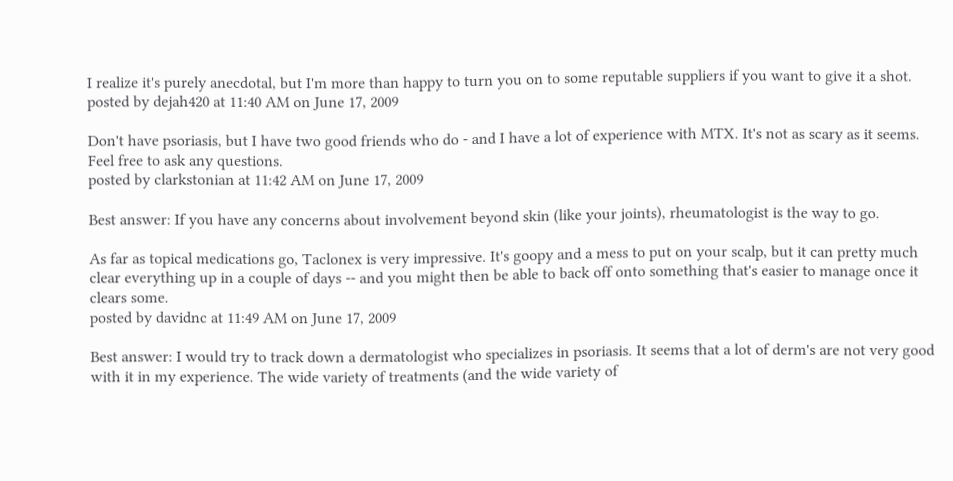I realize it's purely anecdotal, but I'm more than happy to turn you on to some reputable suppliers if you want to give it a shot.
posted by dejah420 at 11:40 AM on June 17, 2009

Don't have psoriasis, but I have two good friends who do - and I have a lot of experience with MTX. It's not as scary as it seems. Feel free to ask any questions.
posted by clarkstonian at 11:42 AM on June 17, 2009

Best answer: If you have any concerns about involvement beyond skin (like your joints), rheumatologist is the way to go.

As far as topical medications go, Taclonex is very impressive. It's goopy and a mess to put on your scalp, but it can pretty much clear everything up in a couple of days -- and you might then be able to back off onto something that's easier to manage once it clears some.
posted by davidnc at 11:49 AM on June 17, 2009

Best answer: I would try to track down a dermatologist who specializes in psoriasis. It seems that a lot of derm's are not very good with it in my experience. The wide variety of treatments (and the wide variety of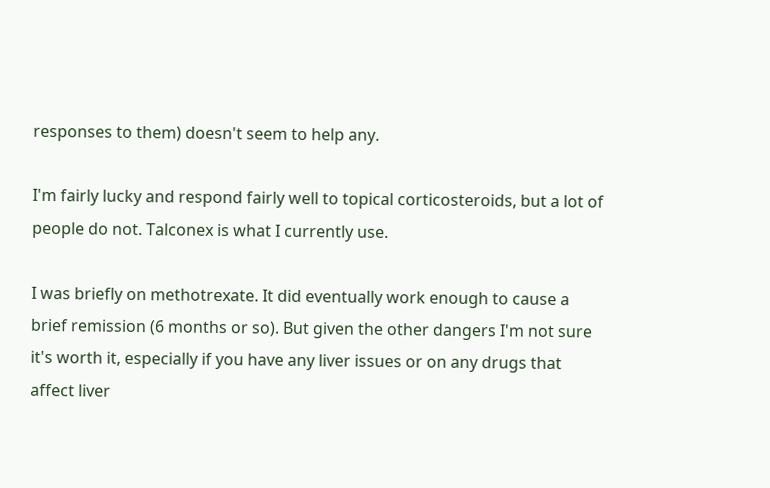responses to them) doesn't seem to help any.

I'm fairly lucky and respond fairly well to topical corticosteroids, but a lot of people do not. Talconex is what I currently use.

I was briefly on methotrexate. It did eventually work enough to cause a brief remission (6 months or so). But given the other dangers I'm not sure it's worth it, especially if you have any liver issues or on any drugs that affect liver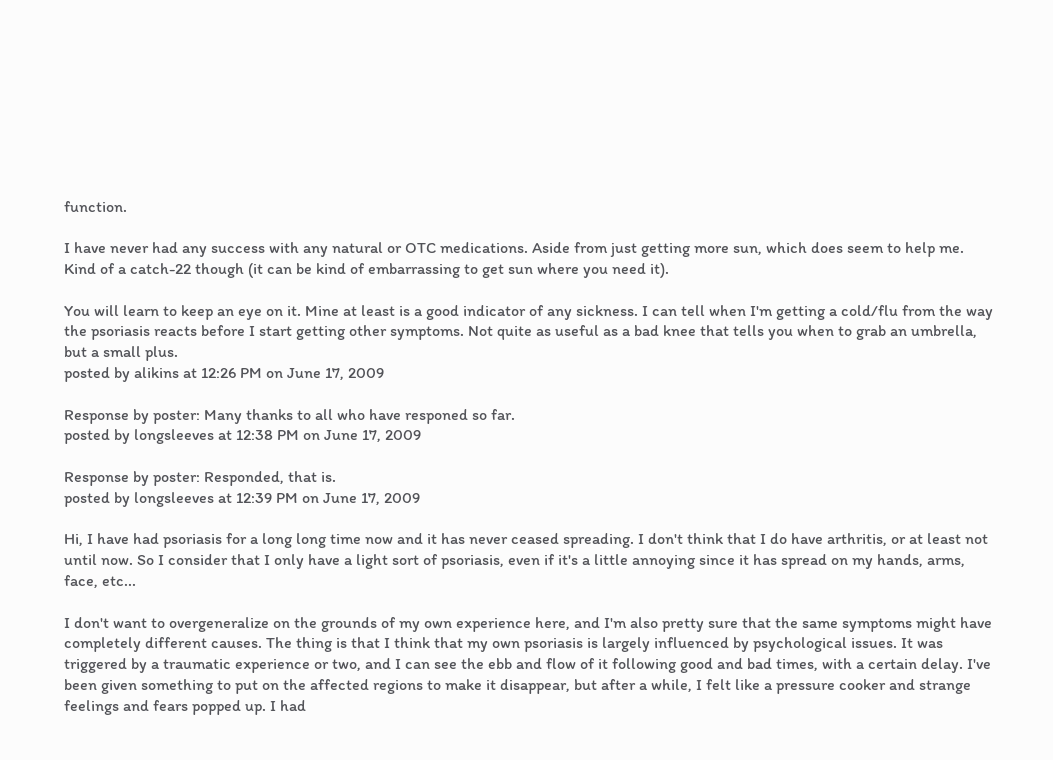function.

I have never had any success with any natural or OTC medications. Aside from just getting more sun, which does seem to help me. Kind of a catch-22 though (it can be kind of embarrassing to get sun where you need it).

You will learn to keep an eye on it. Mine at least is a good indicator of any sickness. I can tell when I'm getting a cold/flu from the way the psoriasis reacts before I start getting other symptoms. Not quite as useful as a bad knee that tells you when to grab an umbrella, but a small plus.
posted by alikins at 12:26 PM on June 17, 2009

Response by poster: Many thanks to all who have responed so far.
posted by longsleeves at 12:38 PM on June 17, 2009

Response by poster: Responded, that is.
posted by longsleeves at 12:39 PM on June 17, 2009

Hi, I have had psoriasis for a long long time now and it has never ceased spreading. I don't think that I do have arthritis, or at least not until now. So I consider that I only have a light sort of psoriasis, even if it's a little annoying since it has spread on my hands, arms, face, etc...

I don't want to overgeneralize on the grounds of my own experience here, and I'm also pretty sure that the same symptoms might have completely different causes. The thing is that I think that my own psoriasis is largely influenced by psychological issues. It was triggered by a traumatic experience or two, and I can see the ebb and flow of it following good and bad times, with a certain delay. I've been given something to put on the affected regions to make it disappear, but after a while, I felt like a pressure cooker and strange feelings and fears popped up. I had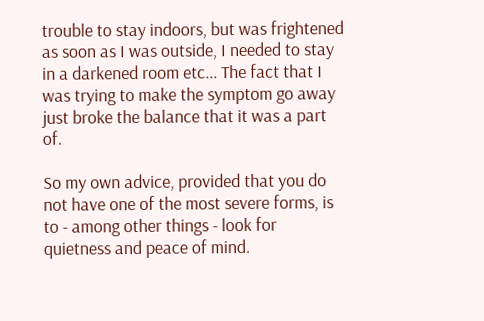trouble to stay indoors, but was frightened as soon as I was outside, I needed to stay in a darkened room etc... The fact that I was trying to make the symptom go away just broke the balance that it was a part of.

So my own advice, provided that you do not have one of the most severe forms, is to - among other things - look for quietness and peace of mind.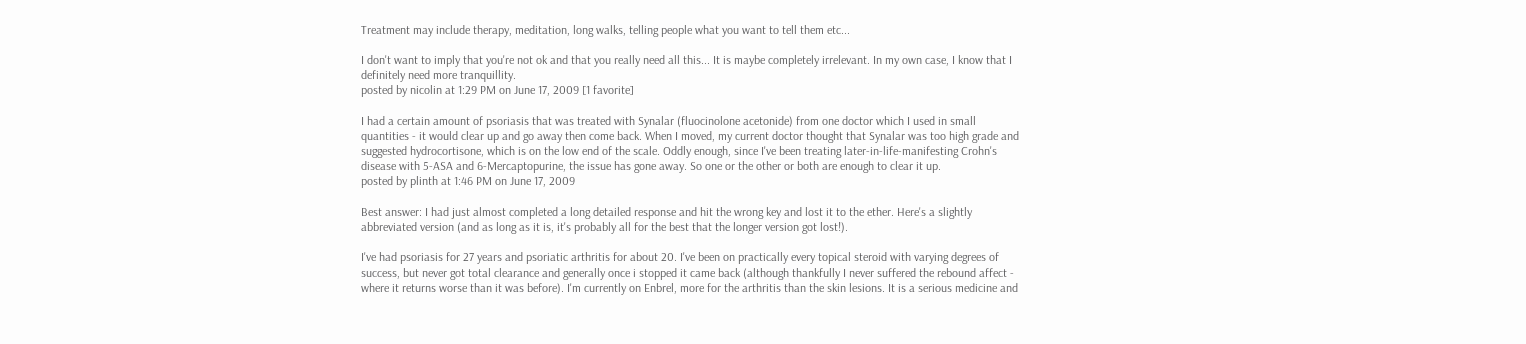Treatment may include therapy, meditation, long walks, telling people what you want to tell them etc...

I don't want to imply that you're not ok and that you really need all this... It is maybe completely irrelevant. In my own case, I know that I definitely need more tranquillity.
posted by nicolin at 1:29 PM on June 17, 2009 [1 favorite]

I had a certain amount of psoriasis that was treated with Synalar (fluocinolone acetonide) from one doctor which I used in small quantities - it would clear up and go away then come back. When I moved, my current doctor thought that Synalar was too high grade and suggested hydrocortisone, which is on the low end of the scale. Oddly enough, since I've been treating later-in-life-manifesting Crohn's disease with 5-ASA and 6-Mercaptopurine, the issue has gone away. So one or the other or both are enough to clear it up.
posted by plinth at 1:46 PM on June 17, 2009

Best answer: I had just almost completed a long detailed response and hit the wrong key and lost it to the ether. Here's a slightly abbreviated version (and as long as it is, it's probably all for the best that the longer version got lost!).

I've had psoriasis for 27 years and psoriatic arthritis for about 20. I've been on practically every topical steroid with varying degrees of success, but never got total clearance and generally once i stopped it came back (although thankfully I never suffered the rebound affect - where it returns worse than it was before). I'm currently on Enbrel, more for the arthritis than the skin lesions. It is a serious medicine and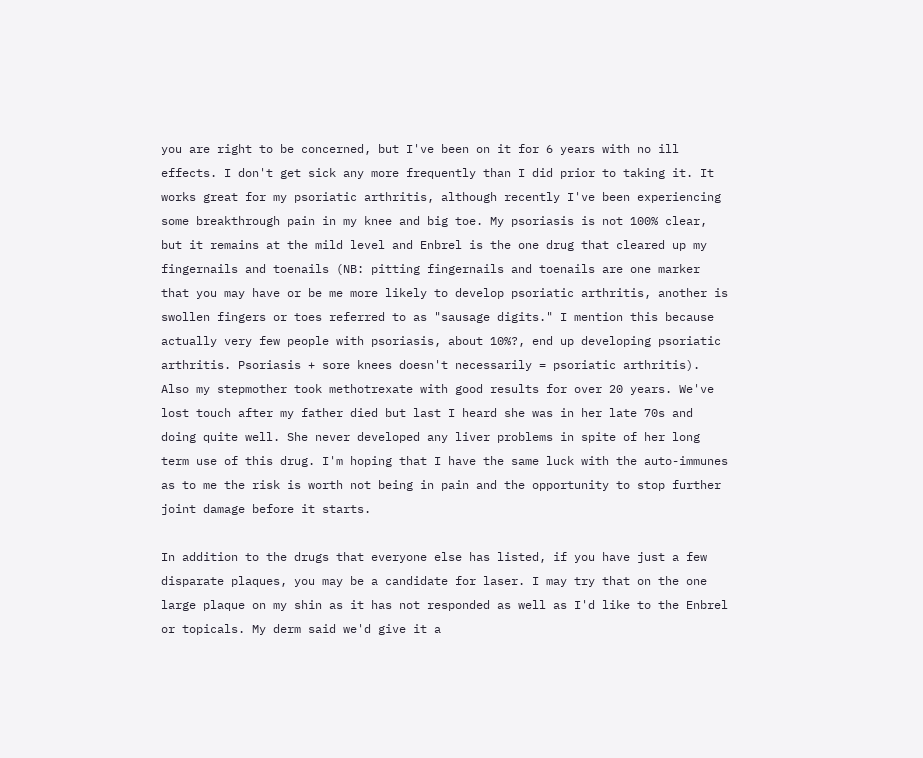you are right to be concerned, but I've been on it for 6 years with no ill effects. I don't get sick any more frequently than I did prior to taking it. It works great for my psoriatic arthritis, although recently I've been experiencing some breakthrough pain in my knee and big toe. My psoriasis is not 100% clear, but it remains at the mild level and Enbrel is the one drug that cleared up my fingernails and toenails (NB: pitting fingernails and toenails are one marker that you may have or be me more likely to develop psoriatic arthritis, another is swollen fingers or toes referred to as "sausage digits." I mention this because actually very few people with psoriasis, about 10%?, end up developing psoriatic arthritis. Psoriasis + sore knees doesn't necessarily = psoriatic arthritis). Also my stepmother took methotrexate with good results for over 20 years. We've lost touch after my father died but last I heard she was in her late 70s and doing quite well. She never developed any liver problems in spite of her long term use of this drug. I'm hoping that I have the same luck with the auto-immunes as to me the risk is worth not being in pain and the opportunity to stop further joint damage before it starts.

In addition to the drugs that everyone else has listed, if you have just a few disparate plaques, you may be a candidate for laser. I may try that on the one large plaque on my shin as it has not responded as well as I'd like to the Enbrel or topicals. My derm said we'd give it a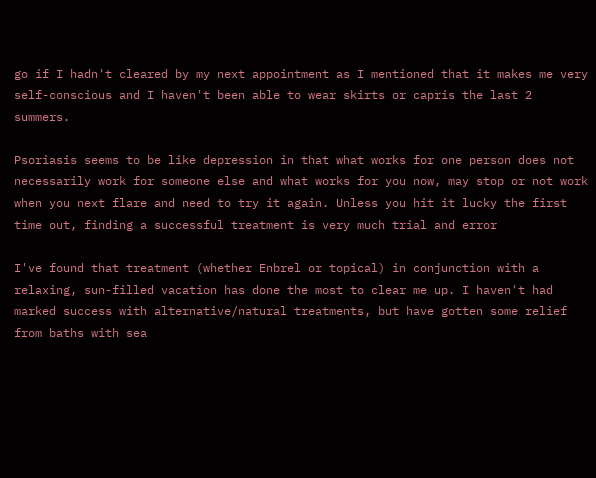go if I hadn't cleared by my next appointment as I mentioned that it makes me very self-conscious and I haven't been able to wear skirts or capris the last 2 summers.

Psoriasis seems to be like depression in that what works for one person does not necessarily work for someone else and what works for you now, may stop or not work when you next flare and need to try it again. Unless you hit it lucky the first time out, finding a successful treatment is very much trial and error

I've found that treatment (whether Enbrel or topical) in conjunction with a relaxing, sun-filled vacation has done the most to clear me up. I haven't had marked success with alternative/natural treatments, but have gotten some relief from baths with sea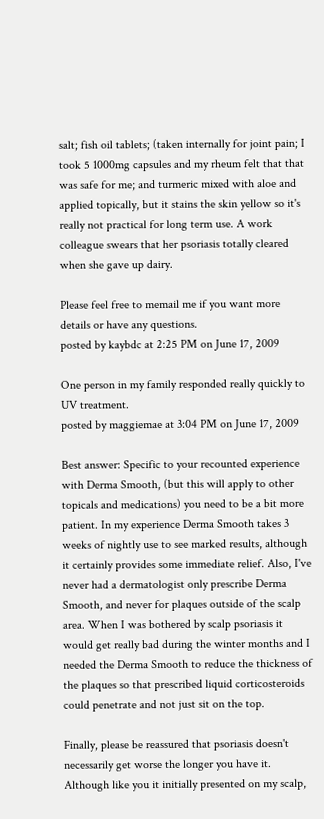salt; fish oil tablets; (taken internally for joint pain; I took 5 1000mg capsules and my rheum felt that that was safe for me; and turmeric mixed with aloe and applied topically, but it stains the skin yellow so it's really not practical for long term use. A work colleague swears that her psoriasis totally cleared when she gave up dairy.

Please feel free to memail me if you want more details or have any questions.
posted by kaybdc at 2:25 PM on June 17, 2009

One person in my family responded really quickly to UV treatment.
posted by maggiemae at 3:04 PM on June 17, 2009

Best answer: Specific to your recounted experience with Derma Smooth, (but this will apply to other topicals and medications) you need to be a bit more patient. In my experience Derma Smooth takes 3 weeks of nightly use to see marked results, although it certainly provides some immediate relief. Also, I've never had a dermatologist only prescribe Derma Smooth, and never for plaques outside of the scalp area. When I was bothered by scalp psoriasis it would get really bad during the winter months and I needed the Derma Smooth to reduce the thickness of the plaques so that prescribed liquid corticosteroids could penetrate and not just sit on the top.

Finally, please be reassured that psoriasis doesn't necessarily get worse the longer you have it. Although like you it initially presented on my scalp,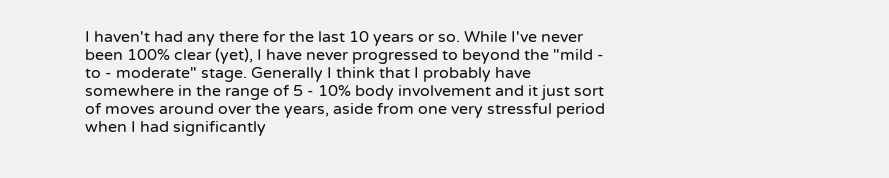I haven't had any there for the last 10 years or so. While I've never been 100% clear (yet), I have never progressed to beyond the "mild - to - moderate" stage. Generally I think that I probably have somewhere in the range of 5 - 10% body involvement and it just sort of moves around over the years, aside from one very stressful period when I had significantly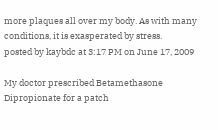more plaques all over my body. As with many conditions, it is exasperated by stress.
posted by kaybdc at 3:17 PM on June 17, 2009

My doctor prescribed Betamethasone Dipropionate for a patch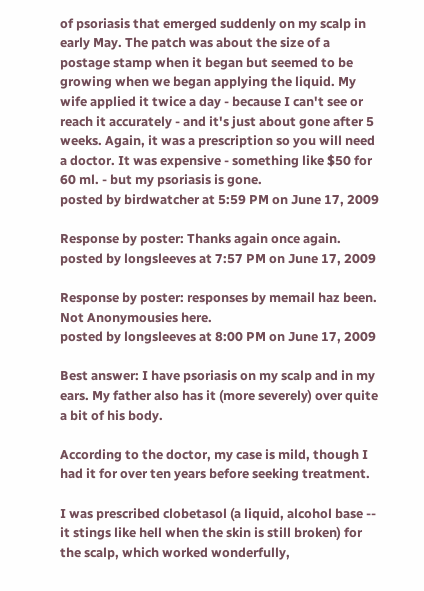of psoriasis that emerged suddenly on my scalp in early May. The patch was about the size of a postage stamp when it began but seemed to be growing when we began applying the liquid. My wife applied it twice a day - because I can't see or reach it accurately - and it's just about gone after 5 weeks. Again, it was a prescription so you will need a doctor. It was expensive - something like $50 for 60 ml. - but my psoriasis is gone.
posted by birdwatcher at 5:59 PM on June 17, 2009

Response by poster: Thanks again once again.
posted by longsleeves at 7:57 PM on June 17, 2009

Response by poster: responses by memail haz been. Not Anonymousies here.
posted by longsleeves at 8:00 PM on June 17, 2009

Best answer: I have psoriasis on my scalp and in my ears. My father also has it (more severely) over quite a bit of his body.

According to the doctor, my case is mild, though I had it for over ten years before seeking treatment.

I was prescribed clobetasol (a liquid, alcohol base -- it stings like hell when the skin is still broken) for the scalp, which worked wonderfully,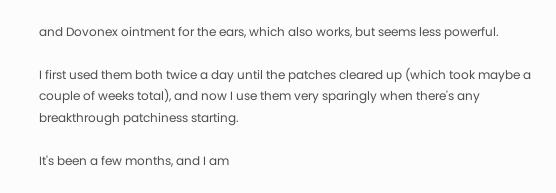and Dovonex ointment for the ears, which also works, but seems less powerful.

I first used them both twice a day until the patches cleared up (which took maybe a couple of weeks total), and now I use them very sparingly when there's any breakthrough patchiness starting.

It's been a few months, and I am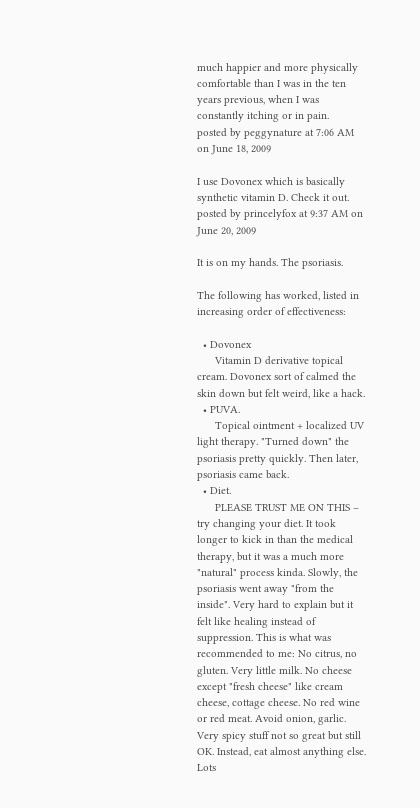much happier and more physically comfortable than I was in the ten years previous, when I was constantly itching or in pain.
posted by peggynature at 7:06 AM on June 18, 2009

I use Dovonex which is basically synthetic vitamin D. Check it out.
posted by princelyfox at 9:37 AM on June 20, 2009

It is on my hands. The psoriasis.

The following has worked, listed in increasing order of effectiveness:

  • Dovonex
      Vitamin D derivative topical cream. Dovonex sort of calmed the skin down but felt weird, like a hack.
  • PUVA.
      Topical ointment + localized UV light therapy. "Turned down" the psoriasis pretty quickly. Then later, psoriasis came back.
  • Diet.
      PLEASE TRUST ME ON THIS – try changing your diet. It took longer to kick in than the medical therapy, but it was a much more "natural" process kinda. Slowly, the psoriasis went away "from the inside". Very hard to explain but it felt like healing instead of suppression. This is what was recommended to me: No citrus, no gluten. Very little milk. No cheese except "fresh cheese" like cream cheese, cottage cheese. No red wine or red meat. Avoid onion, garlic. Very spicy stuff not so great but still OK. Instead, eat almost anything else. Lots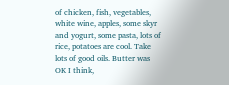of chicken, fish, vegetables, white wine, apples, some skyr and yogurt, some pasta, lots of rice, potatoes are cool. Take lots of good oils. Butter was OK I think,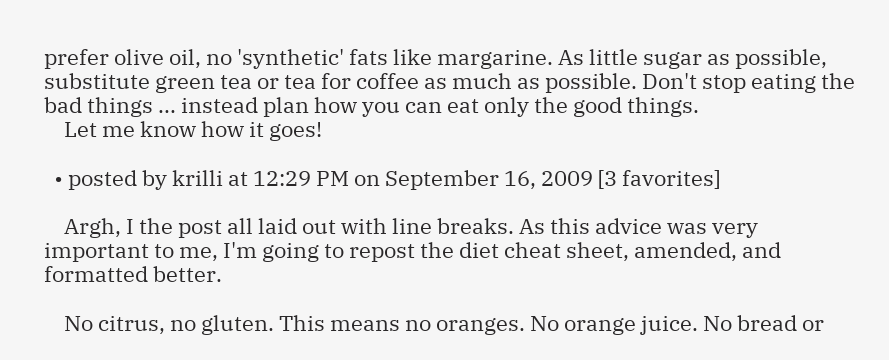prefer olive oil, no 'synthetic' fats like margarine. As little sugar as possible, substitute green tea or tea for coffee as much as possible. Don't stop eating the bad things ... instead plan how you can eat only the good things.
    Let me know how it goes!

  • posted by krilli at 12:29 PM on September 16, 2009 [3 favorites]

    Argh, I the post all laid out with line breaks. As this advice was very important to me, I'm going to repost the diet cheat sheet, amended, and formatted better.

    No citrus, no gluten. This means no oranges. No orange juice. No bread or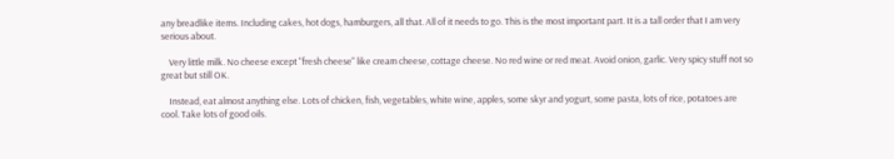any breadlike items. Including cakes, hot dogs, hamburgers, all that. All of it needs to go. This is the most important part. It is a tall order that I am very serious about.

    Very little milk. No cheese except "fresh cheese" like cream cheese, cottage cheese. No red wine or red meat. Avoid onion, garlic. Very spicy stuff not so great but still OK.

    Instead, eat almost anything else. Lots of chicken, fish, vegetables, white wine, apples, some skyr and yogurt, some pasta, lots of rice, potatoes are cool. Take lots of good oils.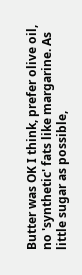Butter was OK I think, prefer olive oil, no 'synthetic' fats like margarine. As little sugar as possible,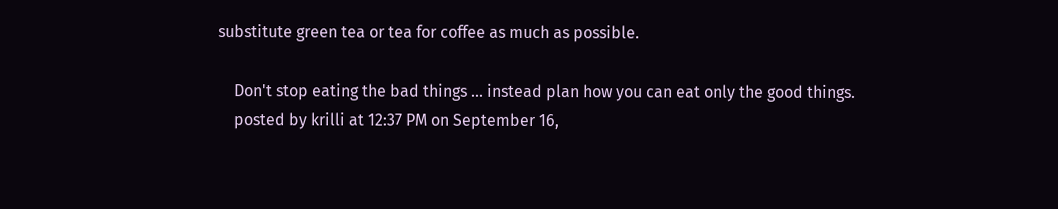substitute green tea or tea for coffee as much as possible.

    Don't stop eating the bad things ... instead plan how you can eat only the good things.
    posted by krilli at 12:37 PM on September 16,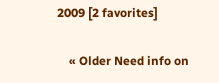2009 [2 favorites]

    « Older Need info on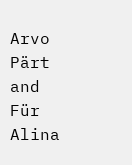Arvo Pärt and Für Alina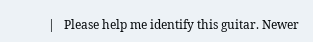|   Please help me identify this guitar. Newer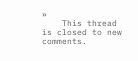»
    This thread is closed to new comments.